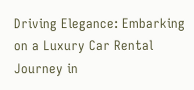Driving Elegance: Embarking on a Luxury Car Rental Journey in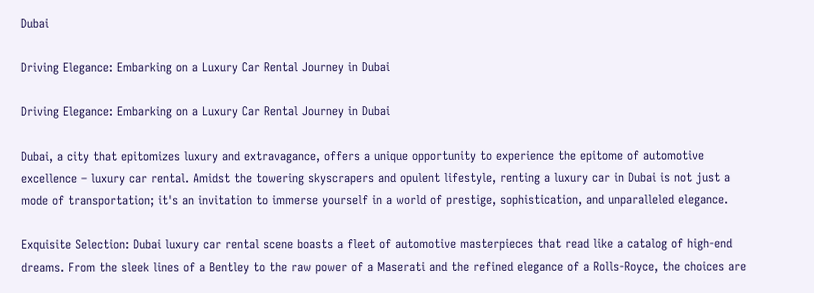Dubai

Driving Elegance: Embarking on a Luxury Car Rental Journey in Dubai

Driving Elegance: Embarking on a Luxury Car Rental Journey in Dubai

Dubai, a city that epitomizes luxury and extravagance, offers a unique opportunity to experience the epitome of automotive excellence – luxury car rental. Amidst the towering skyscrapers and opulent lifestyle, renting a luxury car in Dubai is not just a mode of transportation; it's an invitation to immerse yourself in a world of prestige, sophistication, and unparalleled elegance.

Exquisite Selection: Dubai luxury car rental scene boasts a fleet of automotive masterpieces that read like a catalog of high-end dreams. From the sleek lines of a Bentley to the raw power of a Maserati and the refined elegance of a Rolls-Royce, the choices are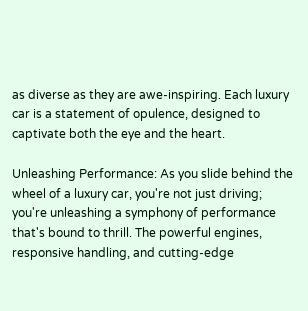as diverse as they are awe-inspiring. Each luxury car is a statement of opulence, designed to captivate both the eye and the heart.

Unleashing Performance: As you slide behind the wheel of a luxury car, you're not just driving; you're unleashing a symphony of performance that's bound to thrill. The powerful engines, responsive handling, and cutting-edge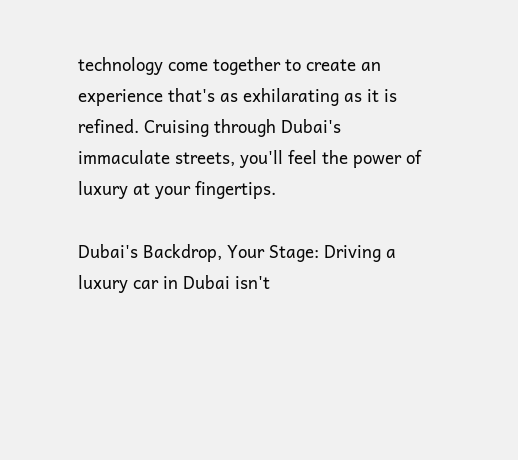technology come together to create an experience that's as exhilarating as it is refined. Cruising through Dubai's immaculate streets, you'll feel the power of luxury at your fingertips.

Dubai's Backdrop, Your Stage: Driving a luxury car in Dubai isn't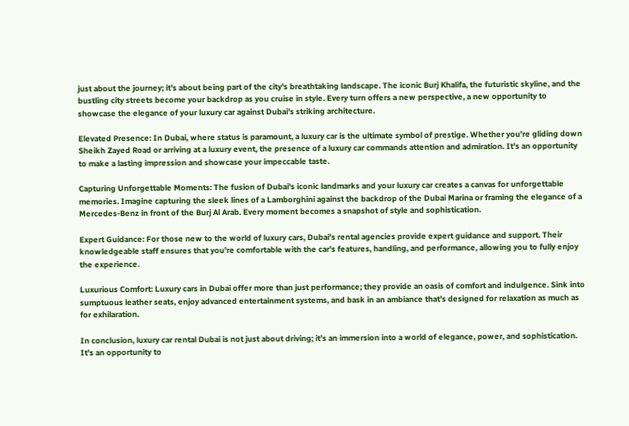just about the journey; it's about being part of the city's breathtaking landscape. The iconic Burj Khalifa, the futuristic skyline, and the bustling city streets become your backdrop as you cruise in style. Every turn offers a new perspective, a new opportunity to showcase the elegance of your luxury car against Dubai's striking architecture.

Elevated Presence: In Dubai, where status is paramount, a luxury car is the ultimate symbol of prestige. Whether you're gliding down Sheikh Zayed Road or arriving at a luxury event, the presence of a luxury car commands attention and admiration. It's an opportunity to make a lasting impression and showcase your impeccable taste.

Capturing Unforgettable Moments: The fusion of Dubai's iconic landmarks and your luxury car creates a canvas for unforgettable memories. Imagine capturing the sleek lines of a Lamborghini against the backdrop of the Dubai Marina or framing the elegance of a Mercedes-Benz in front of the Burj Al Arab. Every moment becomes a snapshot of style and sophistication.

Expert Guidance: For those new to the world of luxury cars, Dubai's rental agencies provide expert guidance and support. Their knowledgeable staff ensures that you're comfortable with the car's features, handling, and performance, allowing you to fully enjoy the experience.

Luxurious Comfort: Luxury cars in Dubai offer more than just performance; they provide an oasis of comfort and indulgence. Sink into sumptuous leather seats, enjoy advanced entertainment systems, and bask in an ambiance that's designed for relaxation as much as for exhilaration.

In conclusion, luxury car rental Dubai is not just about driving; it's an immersion into a world of elegance, power, and sophistication. It's an opportunity to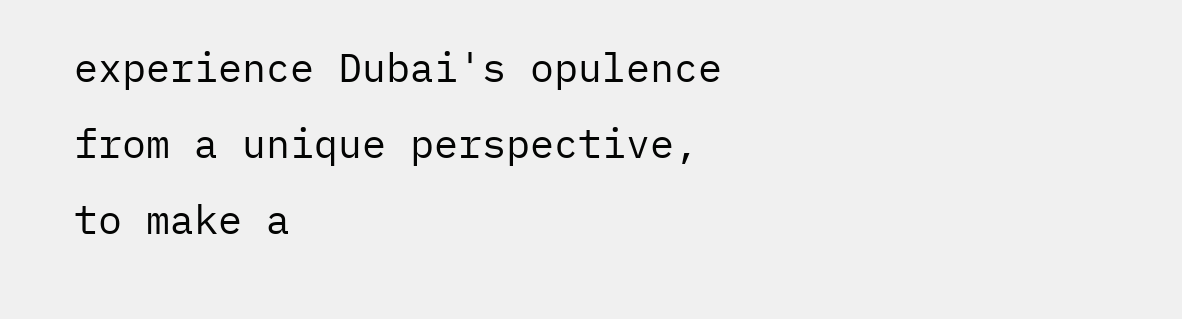experience Dubai's opulence from a unique perspective, to make a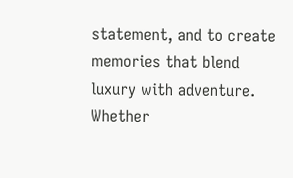statement, and to create memories that blend luxury with adventure. Whether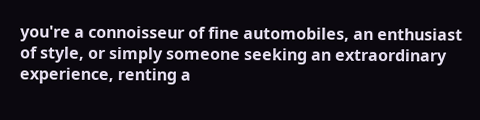you're a connoisseur of fine automobiles, an enthusiast of style, or simply someone seeking an extraordinary experience, renting a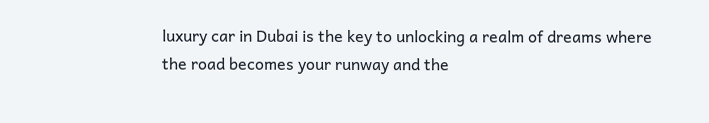luxury car in Dubai is the key to unlocking a realm of dreams where the road becomes your runway and the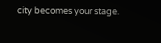city becomes your stage.